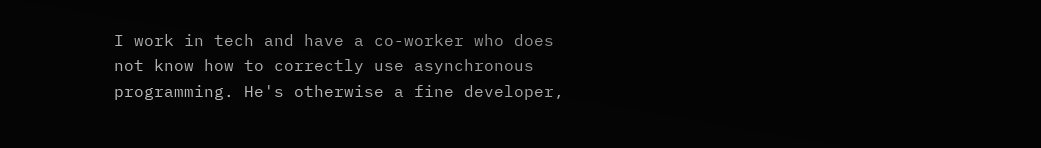I work in tech and have a co-worker who does not know how to correctly use asynchronous programming. He's otherwise a fine developer,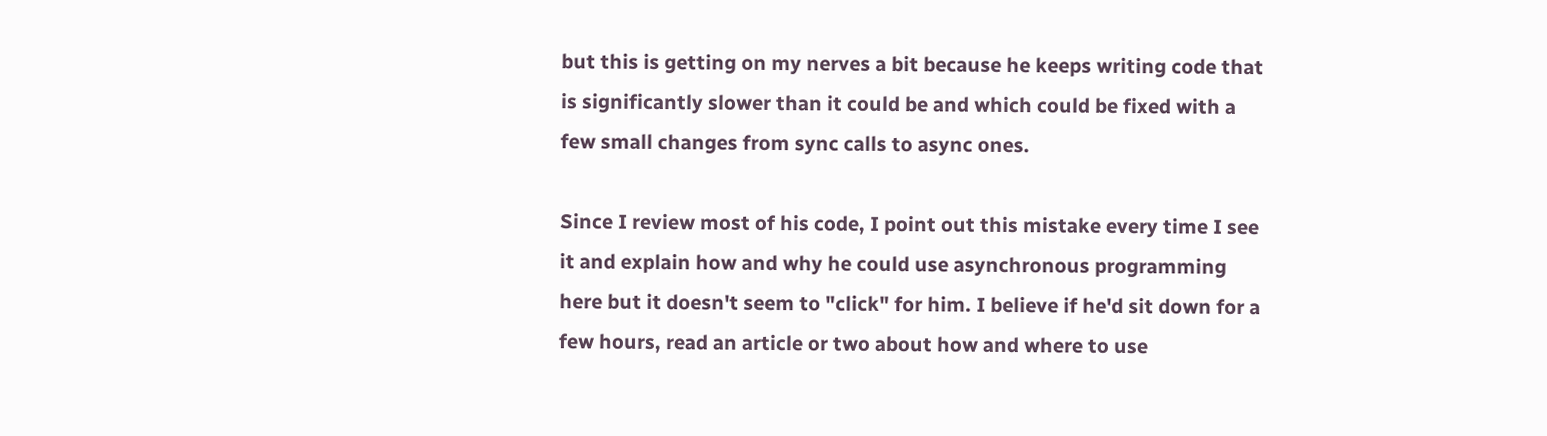but this is getting on my nerves a bit because he keeps writing code that is significantly slower than it could be and which could be fixed with a few small changes from sync calls to async ones.

Since I review most of his code, I point out this mistake every time I see it and explain how and why he could use asynchronous programming here but it doesn't seem to "click" for him. I believe if he'd sit down for a few hours, read an article or two about how and where to use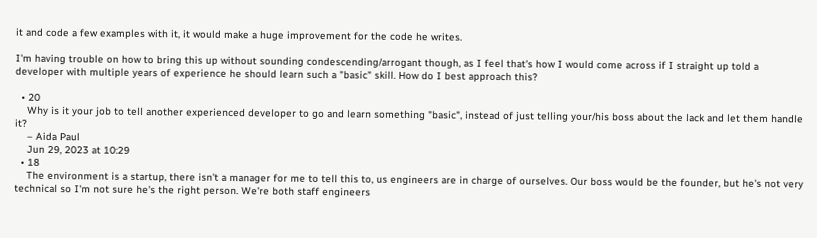it and code a few examples with it, it would make a huge improvement for the code he writes.

I'm having trouble on how to bring this up without sounding condescending/arrogant though, as I feel that's how I would come across if I straight up told a developer with multiple years of experience he should learn such a "basic" skill. How do I best approach this?

  • 20
    Why is it your job to tell another experienced developer to go and learn something "basic", instead of just telling your/his boss about the lack and let them handle it?
    – Aida Paul
    Jun 29, 2023 at 10:29
  • 18
    The environment is a startup, there isn't a manager for me to tell this to, us engineers are in charge of ourselves. Our boss would be the founder, but he's not very technical so I'm not sure he's the right person. We're both staff engineers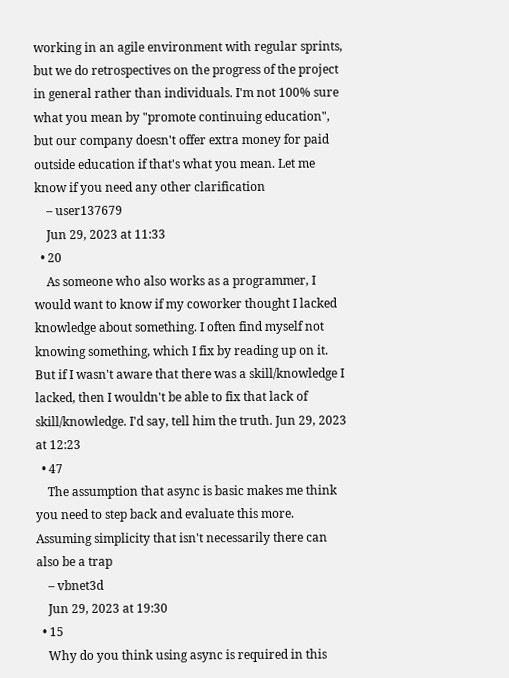working in an agile environment with regular sprints, but we do retrospectives on the progress of the project in general rather than individuals. I'm not 100% sure what you mean by "promote continuing education", but our company doesn't offer extra money for paid outside education if that's what you mean. Let me know if you need any other clarification
    – user137679
    Jun 29, 2023 at 11:33
  • 20
    As someone who also works as a programmer, I would want to know if my coworker thought I lacked knowledge about something. I often find myself not knowing something, which I fix by reading up on it. But if I wasn't aware that there was a skill/knowledge I lacked, then I wouldn't be able to fix that lack of skill/knowledge. I'd say, tell him the truth. Jun 29, 2023 at 12:23
  • 47
    The assumption that async is basic makes me think you need to step back and evaluate this more. Assuming simplicity that isn't necessarily there can also be a trap
    – vbnet3d
    Jun 29, 2023 at 19:30
  • 15
    Why do you think using async is required in this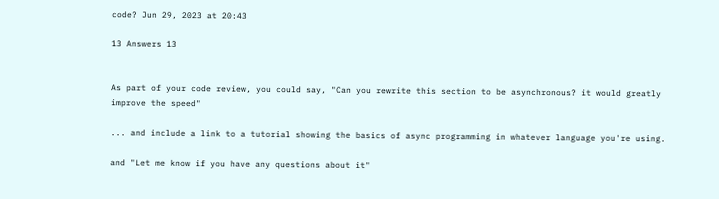code? Jun 29, 2023 at 20:43

13 Answers 13


As part of your code review, you could say, "Can you rewrite this section to be asynchronous? it would greatly improve the speed"

... and include a link to a tutorial showing the basics of async programming in whatever language you're using.

and "Let me know if you have any questions about it"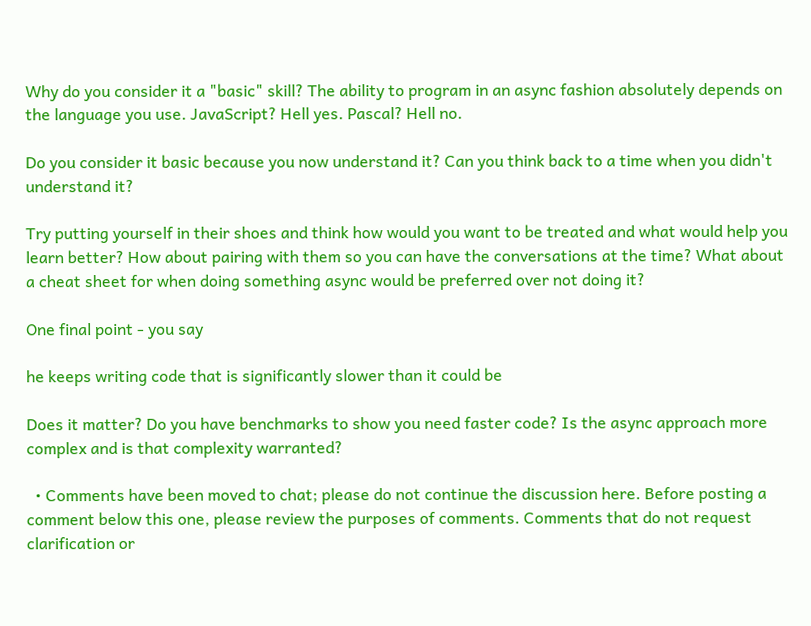Why do you consider it a "basic" skill? The ability to program in an async fashion absolutely depends on the language you use. JavaScript? Hell yes. Pascal? Hell no.

Do you consider it basic because you now understand it? Can you think back to a time when you didn't understand it?

Try putting yourself in their shoes and think how would you want to be treated and what would help you learn better? How about pairing with them so you can have the conversations at the time? What about a cheat sheet for when doing something async would be preferred over not doing it?

One final point - you say

he keeps writing code that is significantly slower than it could be

Does it matter? Do you have benchmarks to show you need faster code? Is the async approach more complex and is that complexity warranted?

  • Comments have been moved to chat; please do not continue the discussion here. Before posting a comment below this one, please review the purposes of comments. Comments that do not request clarification or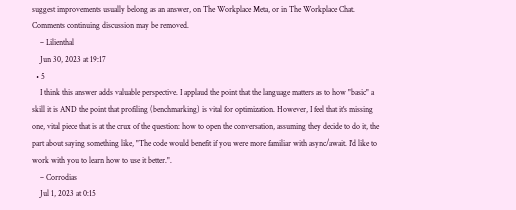suggest improvements usually belong as an answer, on The Workplace Meta, or in The Workplace Chat. Comments continuing discussion may be removed.
    – Lilienthal
    Jun 30, 2023 at 19:17
  • 5
    I think this answer adds valuable perspective. I applaud the point that the language matters as to how "basic" a skill it is AND the point that profiling (benchmarking) is vital for optimization. However, I feel that it's missing one, vital piece that is at the crux of the question: how to open the conversation, assuming they decide to do it, the part about saying something like, "The code would benefit if you were more familiar with async/await. I'd like to work with you to learn how to use it better.".
    – Corrodias
    Jul 1, 2023 at 0:15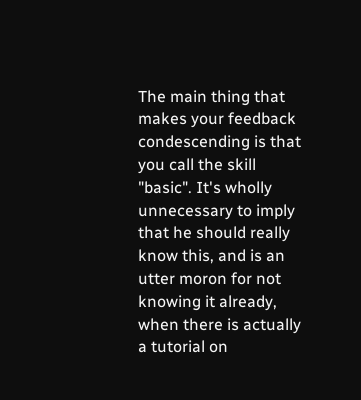The main thing that makes your feedback condescending is that you call the skill "basic". It's wholly unnecessary to imply that he should really know this, and is an utter moron for not knowing it already, when there is actually a tutorial on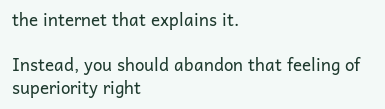the internet that explains it.

Instead, you should abandon that feeling of superiority right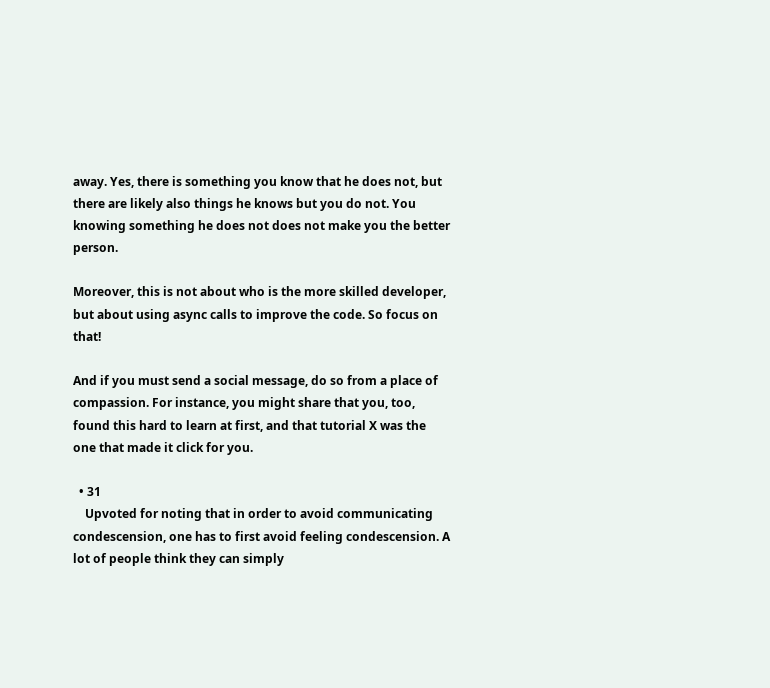away. Yes, there is something you know that he does not, but there are likely also things he knows but you do not. You knowing something he does not does not make you the better person.

Moreover, this is not about who is the more skilled developer, but about using async calls to improve the code. So focus on that!

And if you must send a social message, do so from a place of compassion. For instance, you might share that you, too, found this hard to learn at first, and that tutorial X was the one that made it click for you.

  • 31
    Upvoted for noting that in order to avoid communicating condescension, one has to first avoid feeling condescension. A lot of people think they can simply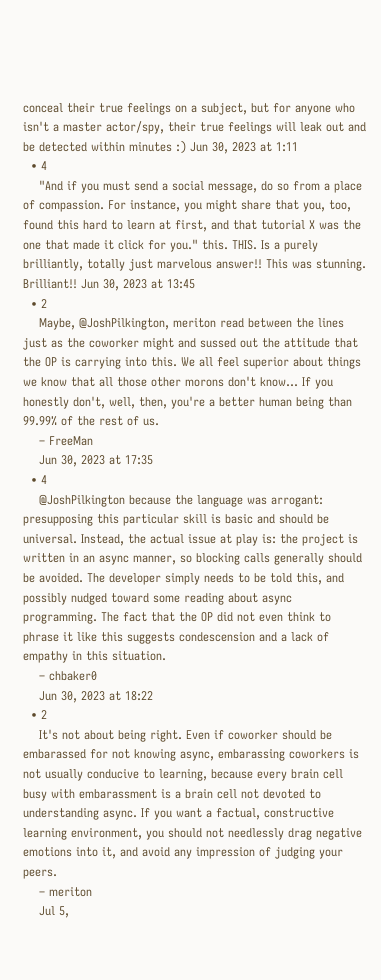conceal their true feelings on a subject, but for anyone who isn't a master actor/spy, their true feelings will leak out and be detected within minutes :) Jun 30, 2023 at 1:11
  • 4
    "And if you must send a social message, do so from a place of compassion. For instance, you might share that you, too, found this hard to learn at first, and that tutorial X was the one that made it click for you." this. THIS. Is a purely brilliantly, totally just marvelous answer!! This was stunning. Brilliant!! Jun 30, 2023 at 13:45
  • 2
    Maybe, @JoshPilkington, meriton read between the lines just as the coworker might and sussed out the attitude that the OP is carrying into this. We all feel superior about things we know that all those other morons don't know... If you honestly don't, well, then, you're a better human being than 99.99% of the rest of us.
    – FreeMan
    Jun 30, 2023 at 17:35
  • 4
    @JoshPilkington because the language was arrogant: presupposing this particular skill is basic and should be universal. Instead, the actual issue at play is: the project is written in an async manner, so blocking calls generally should be avoided. The developer simply needs to be told this, and possibly nudged toward some reading about async programming. The fact that the OP did not even think to phrase it like this suggests condescension and a lack of empathy in this situation.
    – chbaker0
    Jun 30, 2023 at 18:22
  • 2
    It's not about being right. Even if coworker should be embarassed for not knowing async, embarassing coworkers is not usually conducive to learning, because every brain cell busy with embarassment is a brain cell not devoted to understanding async. If you want a factual, constructive learning environment, you should not needlessly drag negative emotions into it, and avoid any impression of judging your peers.
    – meriton
    Jul 5,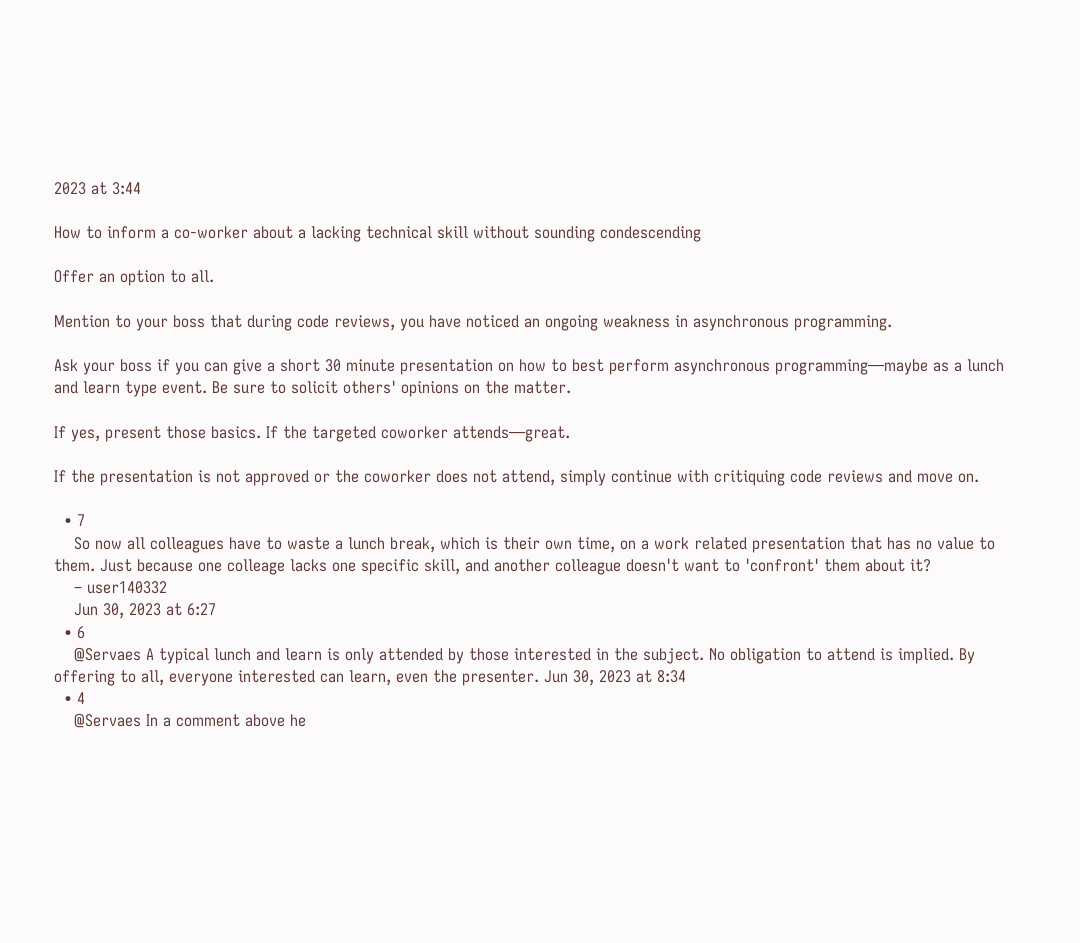2023 at 3:44

How to inform a co-worker about a lacking technical skill without sounding condescending

Offer an option to all.

Mention to your boss that during code reviews, you have noticed an ongoing weakness in asynchronous programming.

Ask your boss if you can give a short 30 minute presentation on how to best perform asynchronous programming—maybe as a lunch and learn type event. Be sure to solicit others' opinions on the matter.

If yes, present those basics. If the targeted coworker attends—great.

If the presentation is not approved or the coworker does not attend, simply continue with critiquing code reviews and move on.

  • 7
    So now all colleagues have to waste a lunch break, which is their own time, on a work related presentation that has no value to them. Just because one colleage lacks one specific skill, and another colleague doesn't want to 'confront' them about it?
    – user140332
    Jun 30, 2023 at 6:27
  • 6
    @Servaes A typical lunch and learn is only attended by those interested in the subject. No obligation to attend is implied. By offering to all, everyone interested can learn, even the presenter. Jun 30, 2023 at 8:34
  • 4
    @Servaes In a comment above he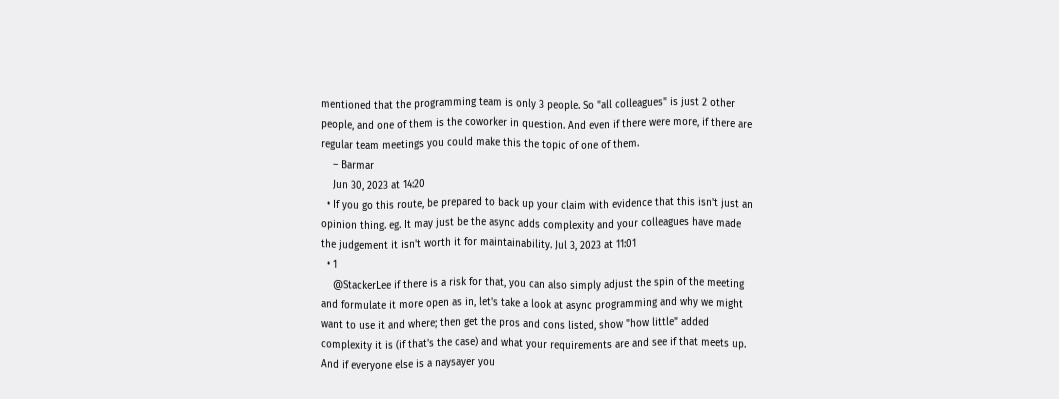mentioned that the programming team is only 3 people. So "all colleagues" is just 2 other people, and one of them is the coworker in question. And even if there were more, if there are regular team meetings you could make this the topic of one of them.
    – Barmar
    Jun 30, 2023 at 14:20
  • If you go this route, be prepared to back up your claim with evidence that this isn't just an opinion thing. eg. It may just be the async adds complexity and your colleagues have made the judgement it isn't worth it for maintainability. Jul 3, 2023 at 11:01
  • 1
    @StackerLee if there is a risk for that, you can also simply adjust the spin of the meeting and formulate it more open as in, let's take a look at async programming and why we might want to use it and where; then get the pros and cons listed, show "how little" added complexity it is (if that's the case) and what your requirements are and see if that meets up. And if everyone else is a naysayer you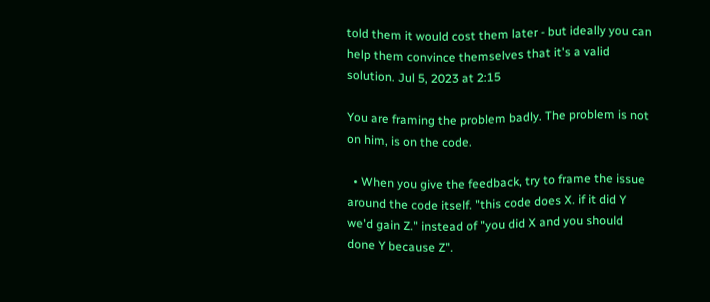told them it would cost them later - but ideally you can help them convince themselves that it's a valid solution. Jul 5, 2023 at 2:15

You are framing the problem badly. The problem is not on him, is on the code.

  • When you give the feedback, try to frame the issue around the code itself. "this code does X. if it did Y we'd gain Z." instead of "you did X and you should done Y because Z".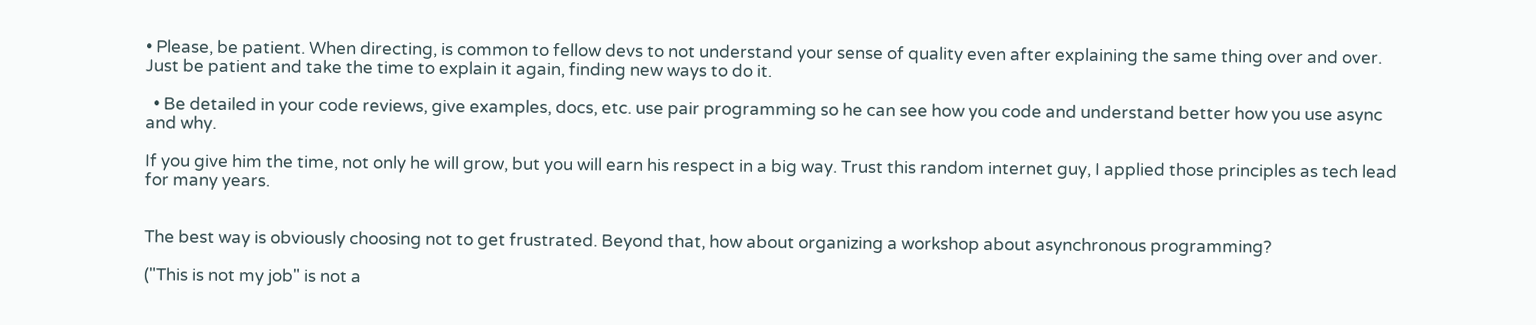• Please, be patient. When directing, is common to fellow devs to not understand your sense of quality even after explaining the same thing over and over. Just be patient and take the time to explain it again, finding new ways to do it.

  • Be detailed in your code reviews, give examples, docs, etc. use pair programming so he can see how you code and understand better how you use async and why.

If you give him the time, not only he will grow, but you will earn his respect in a big way. Trust this random internet guy, I applied those principles as tech lead for many years.


The best way is obviously choosing not to get frustrated. Beyond that, how about organizing a workshop about asynchronous programming?

("This is not my job" is not a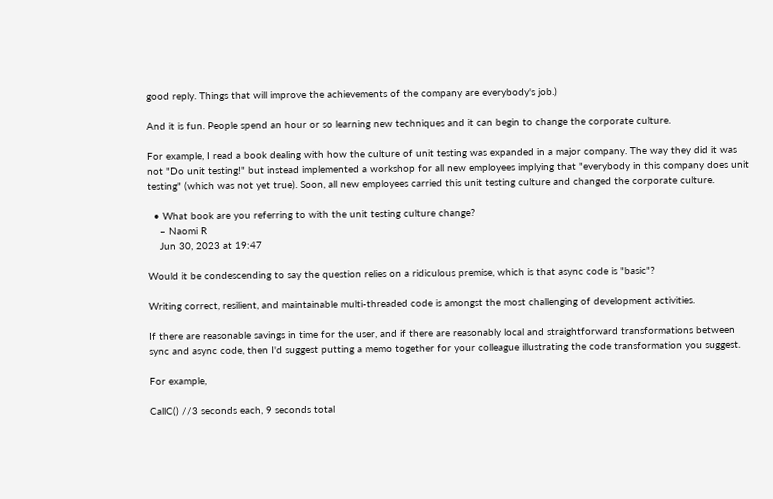good reply. Things that will improve the achievements of the company are everybody's job.)

And it is fun. People spend an hour or so learning new techniques and it can begin to change the corporate culture.

For example, I read a book dealing with how the culture of unit testing was expanded in a major company. The way they did it was not "Do unit testing!" but instead implemented a workshop for all new employees implying that "everybody in this company does unit testing" (which was not yet true). Soon, all new employees carried this unit testing culture and changed the corporate culture.

  • What book are you referring to with the unit testing culture change?
    – Naomi R
    Jun 30, 2023 at 19:47

Would it be condescending to say the question relies on a ridiculous premise, which is that async code is "basic"?

Writing correct, resilient, and maintainable multi-threaded code is amongst the most challenging of development activities.

If there are reasonable savings in time for the user, and if there are reasonably local and straightforward transformations between sync and async code, then I'd suggest putting a memo together for your colleague illustrating the code transformation you suggest.

For example,

CallC() //3 seconds each, 9 seconds total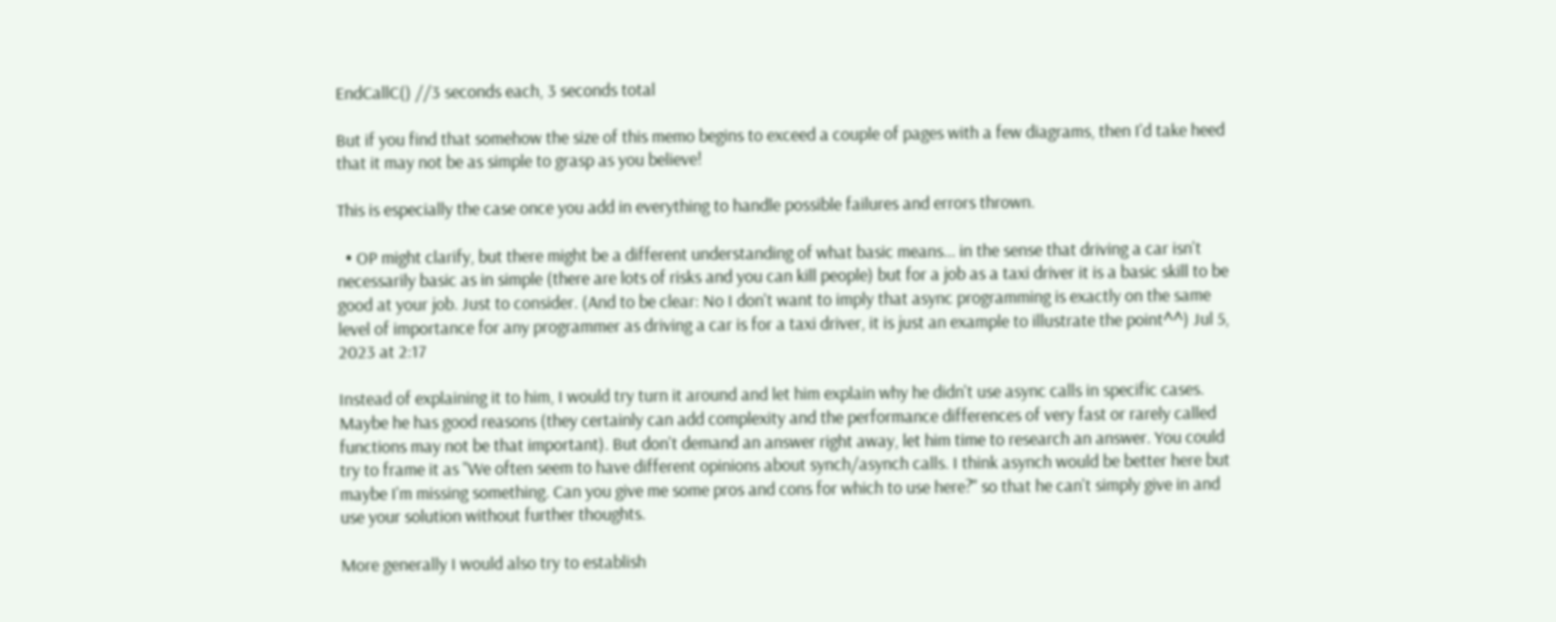EndCallC() //3 seconds each, 3 seconds total

But if you find that somehow the size of this memo begins to exceed a couple of pages with a few diagrams, then I'd take heed that it may not be as simple to grasp as you believe!

This is especially the case once you add in everything to handle possible failures and errors thrown.

  • OP might clarify, but there might be a different understanding of what basic means... in the sense that driving a car isn't necessarily basic as in simple (there are lots of risks and you can kill people) but for a job as a taxi driver it is a basic skill to be good at your job. Just to consider. (And to be clear: No I don't want to imply that async programming is exactly on the same level of importance for any programmer as driving a car is for a taxi driver, it is just an example to illustrate the point^^) Jul 5, 2023 at 2:17

Instead of explaining it to him, I would try turn it around and let him explain why he didn't use async calls in specific cases. Maybe he has good reasons (they certainly can add complexity and the performance differences of very fast or rarely called functions may not be that important). But don't demand an answer right away, let him time to research an answer. You could try to frame it as "We often seem to have different opinions about synch/asynch calls. I think asynch would be better here but maybe I'm missing something. Can you give me some pros and cons for which to use here?" so that he can't simply give in and use your solution without further thoughts.

More generally I would also try to establish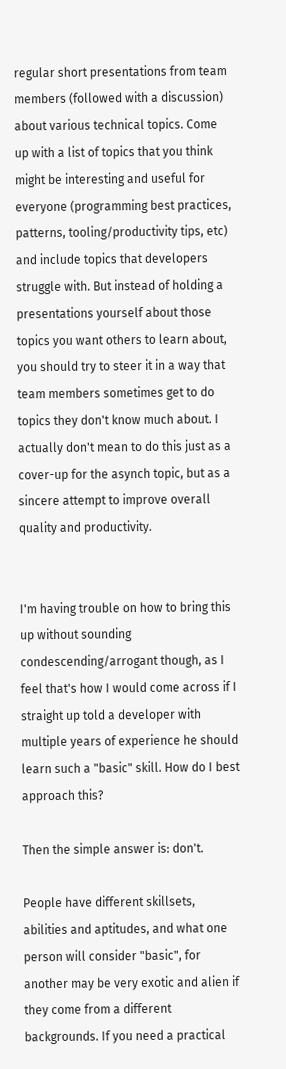regular short presentations from team members (followed with a discussion) about various technical topics. Come up with a list of topics that you think might be interesting and useful for everyone (programming best practices, patterns, tooling/productivity tips, etc) and include topics that developers struggle with. But instead of holding a presentations yourself about those topics you want others to learn about, you should try to steer it in a way that team members sometimes get to do topics they don't know much about. I actually don't mean to do this just as a cover-up for the asynch topic, but as a sincere attempt to improve overall quality and productivity.


I'm having trouble on how to bring this up without sounding condescending/arrogant though, as I feel that's how I would come across if I straight up told a developer with multiple years of experience he should learn such a "basic" skill. How do I best approach this?

Then the simple answer is: don't.

People have different skillsets, abilities and aptitudes, and what one person will consider "basic", for another may be very exotic and alien if they come from a different backgrounds. If you need a practical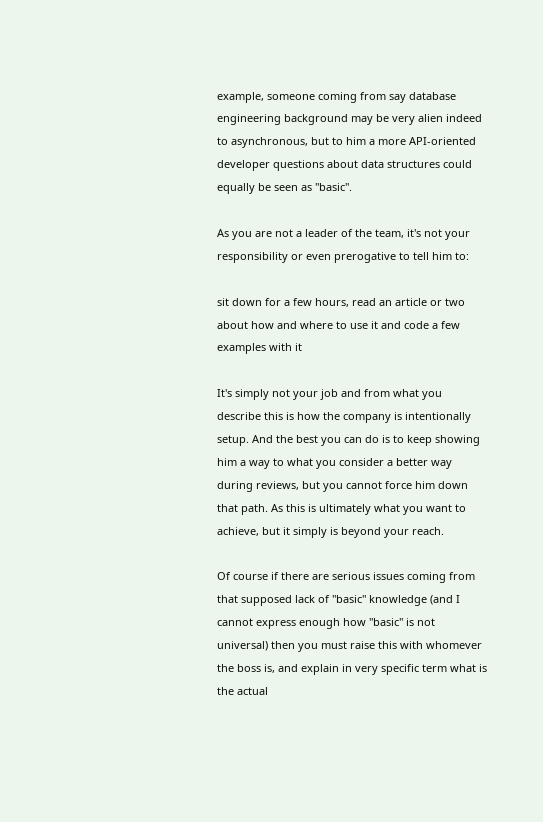example, someone coming from say database engineering background may be very alien indeed to asynchronous, but to him a more API-oriented developer questions about data structures could equally be seen as "basic".

As you are not a leader of the team, it's not your responsibility or even prerogative to tell him to:

sit down for a few hours, read an article or two about how and where to use it and code a few examples with it

It's simply not your job and from what you describe this is how the company is intentionally setup. And the best you can do is to keep showing him a way to what you consider a better way during reviews, but you cannot force him down that path. As this is ultimately what you want to achieve, but it simply is beyond your reach.

Of course if there are serious issues coming from that supposed lack of "basic" knowledge (and I cannot express enough how "basic" is not universal) then you must raise this with whomever the boss is, and explain in very specific term what is the actual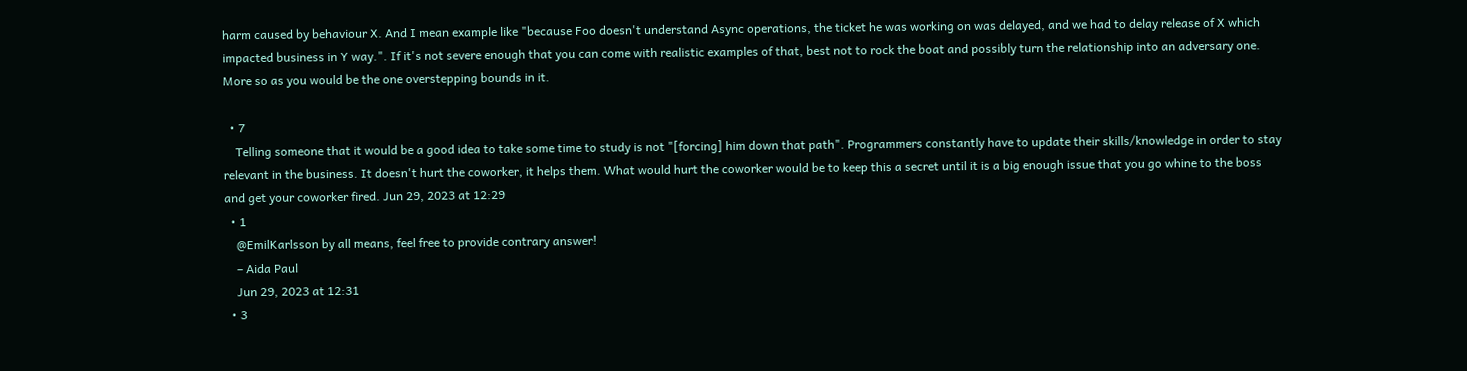harm caused by behaviour X. And I mean example like "because Foo doesn't understand Async operations, the ticket he was working on was delayed, and we had to delay release of X which impacted business in Y way.". If it's not severe enough that you can come with realistic examples of that, best not to rock the boat and possibly turn the relationship into an adversary one. More so as you would be the one overstepping bounds in it.

  • 7
    Telling someone that it would be a good idea to take some time to study is not "[forcing] him down that path". Programmers constantly have to update their skills/knowledge in order to stay relevant in the business. It doesn't hurt the coworker, it helps them. What would hurt the coworker would be to keep this a secret until it is a big enough issue that you go whine to the boss and get your coworker fired. Jun 29, 2023 at 12:29
  • 1
    @EmilKarlsson by all means, feel free to provide contrary answer!
    – Aida Paul
    Jun 29, 2023 at 12:31
  • 3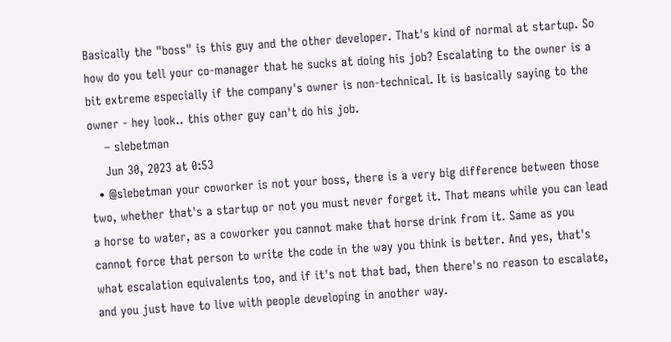Basically the "boss" is this guy and the other developer. That's kind of normal at startup. So how do you tell your co-manager that he sucks at doing his job? Escalating to the owner is a bit extreme especially if the company's owner is non-technical. It is basically saying to the owner - hey look.. this other guy can't do his job.
    – slebetman
    Jun 30, 2023 at 0:53
  • @slebetman your coworker is not your boss, there is a very big difference between those two, whether that's a startup or not you must never forget it. That means while you can lead a horse to water, as a coworker you cannot make that horse drink from it. Same as you cannot force that person to write the code in the way you think is better. And yes, that's what escalation equivalents too, and if it's not that bad, then there's no reason to escalate, and you just have to live with people developing in another way.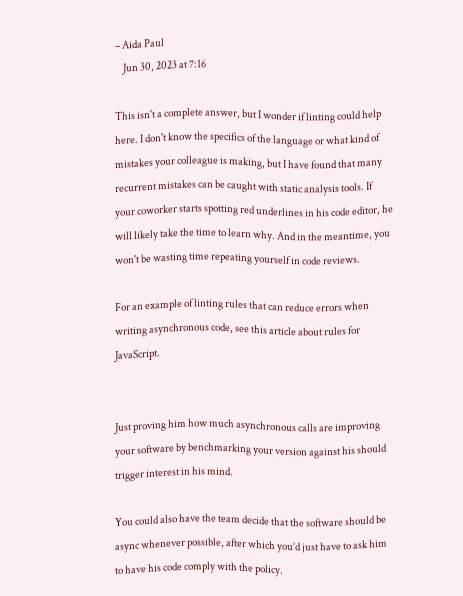– Aida Paul
    Jun 30, 2023 at 7:16

This isn't a complete answer, but I wonder if linting could help here. I don't know the specifics of the language or what kind of mistakes your colleague is making, but I have found that many recurrent mistakes can be caught with static analysis tools. If your coworker starts spotting red underlines in his code editor, he will likely take the time to learn why. And in the meantime, you won't be wasting time repeating yourself in code reviews.

For an example of linting rules that can reduce errors when writing asynchronous code, see this article about rules for JavaScript.


Just proving him how much asynchronous calls are improving your software by benchmarking your version against his should trigger interest in his mind.

You could also have the team decide that the software should be async whenever possible, after which you’d just have to ask him to have his code comply with the policy.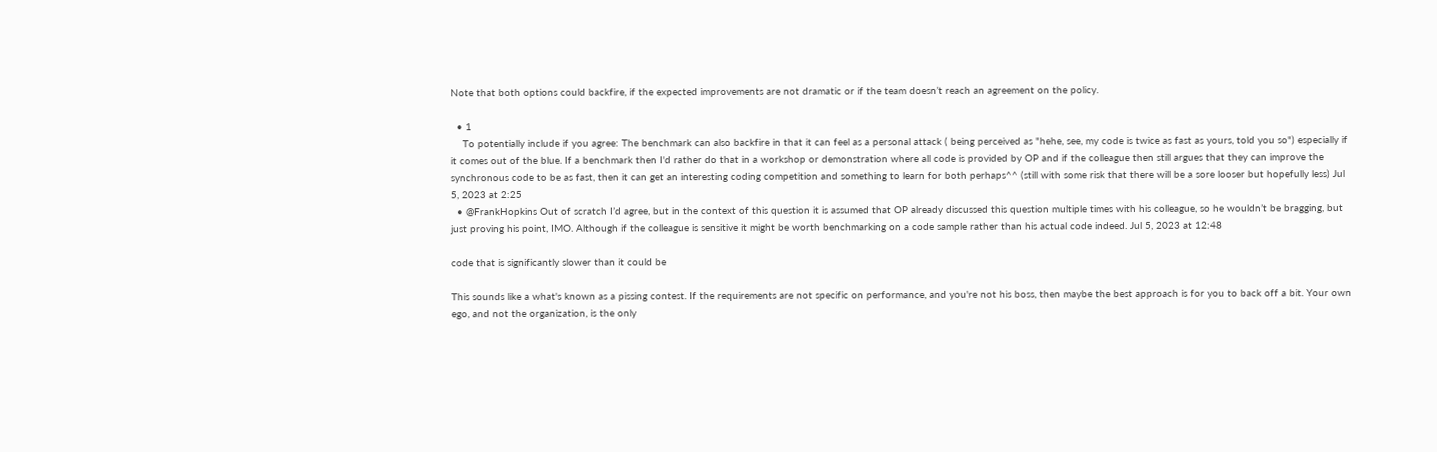Note that both options could backfire, if the expected improvements are not dramatic or if the team doesn’t reach an agreement on the policy.

  • 1
    To potentially include if you agree: The benchmark can also backfire in that it can feel as a personal attack ( being perceived as "hehe, see, my code is twice as fast as yours, told you so") especially if it comes out of the blue. If a benchmark then I'd rather do that in a workshop or demonstration where all code is provided by OP and if the colleague then still argues that they can improve the synchronous code to be as fast, then it can get an interesting coding competition and something to learn for both perhaps^^ (still with some risk that there will be a sore looser but hopefully less) Jul 5, 2023 at 2:25
  • @FrankHopkins Out of scratch I’d agree, but in the context of this question it is assumed that OP already discussed this question multiple times with his colleague, so he wouldn’t be bragging, but just proving his point, IMO. Although if the colleague is sensitive it might be worth benchmarking on a code sample rather than his actual code indeed. Jul 5, 2023 at 12:48

code that is significantly slower than it could be

This sounds like a what's known as a pissing contest. If the requirements are not specific on performance, and you're not his boss, then maybe the best approach is for you to back off a bit. Your own ego, and not the organization, is the only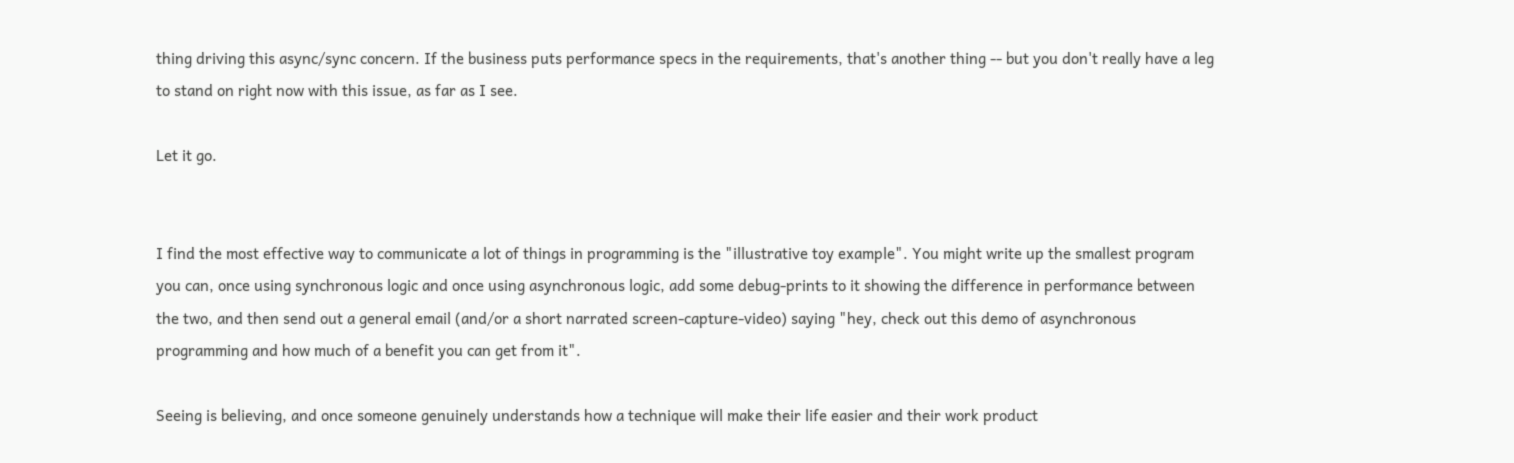thing driving this async/sync concern. If the business puts performance specs in the requirements, that's another thing -- but you don't really have a leg to stand on right now with this issue, as far as I see.

Let it go.


I find the most effective way to communicate a lot of things in programming is the "illustrative toy example". You might write up the smallest program you can, once using synchronous logic and once using asynchronous logic, add some debug-prints to it showing the difference in performance between the two, and then send out a general email (and/or a short narrated screen-capture-video) saying "hey, check out this demo of asynchronous programming and how much of a benefit you can get from it".

Seeing is believing, and once someone genuinely understands how a technique will make their life easier and their work product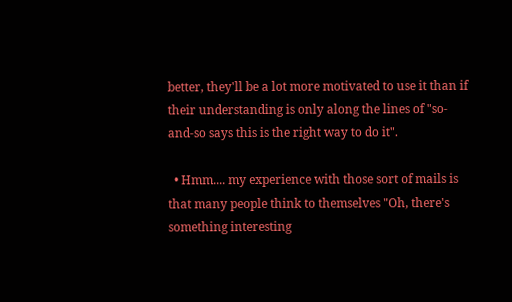better, they'll be a lot more motivated to use it than if their understanding is only along the lines of "so-and-so says this is the right way to do it".

  • Hmm.... my experience with those sort of mails is that many people think to themselves "Oh, there's something interesting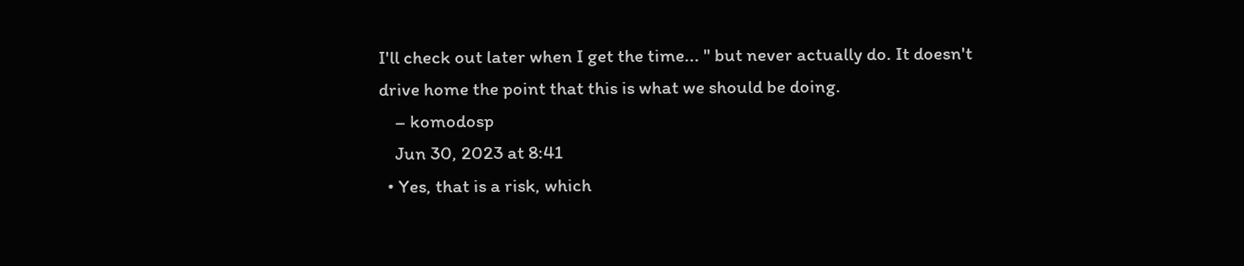I'll check out later when I get the time... " but never actually do. It doesn't drive home the point that this is what we should be doing.
    – komodosp
    Jun 30, 2023 at 8:41
  • Yes, that is a risk, which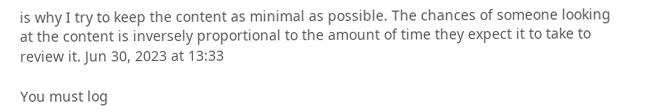is why I try to keep the content as minimal as possible. The chances of someone looking at the content is inversely proportional to the amount of time they expect it to take to review it. Jun 30, 2023 at 13:33

You must log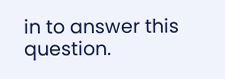in to answer this question.